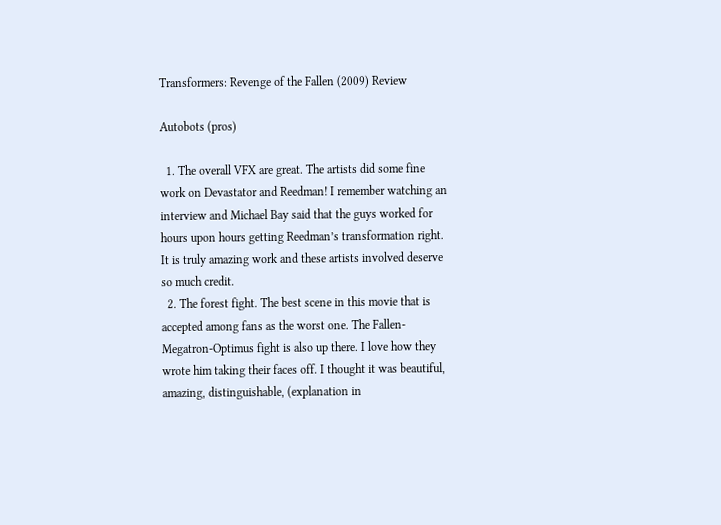Transformers: Revenge of the Fallen (2009) Review

Autobots (pros)

  1. The overall VFX are great. The artists did some fine work on Devastator and Reedman! I remember watching an interview and Michael Bay said that the guys worked for hours upon hours getting Reedman’s transformation right. It is truly amazing work and these artists involved deserve so much credit.
  2. The forest fight. The best scene in this movie that is accepted among fans as the worst one. The Fallen-Megatron-Optimus fight is also up there. I love how they wrote him taking their faces off. I thought it was beautiful, amazing, distinguishable, (explanation in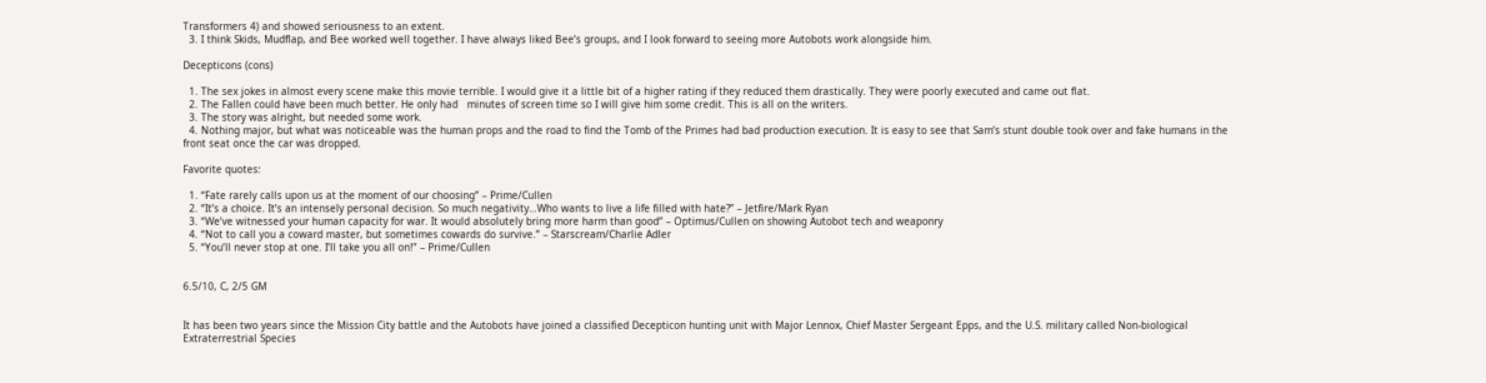Transformers 4) and showed seriousness to an extent.
  3. I think Skids, Mudflap, and Bee worked well together. I have always liked Bee’s groups, and I look forward to seeing more Autobots work alongside him.

Decepticons (cons)

  1. The sex jokes in almost every scene make this movie terrible. I would give it a little bit of a higher rating if they reduced them drastically. They were poorly executed and came out flat.
  2. The Fallen could have been much better. He only had   minutes of screen time so I will give him some credit. This is all on the writers.
  3. The story was alright, but needed some work.
  4. Nothing major, but what was noticeable was the human props and the road to find the Tomb of the Primes had bad production execution. It is easy to see that Sam’s stunt double took over and fake humans in the front seat once the car was dropped.

Favorite quotes:

  1. “Fate rarely calls upon us at the moment of our choosing” – Prime/Cullen
  2. “It’s a choice. It’s an intensely personal decision. So much negativity…Who wants to live a life filled with hate?” – Jetfire/Mark Ryan
  3. “We’ve witnessed your human capacity for war. It would absolutely bring more harm than good” – Optimus/Cullen on showing Autobot tech and weaponry
  4. “Not to call you a coward master, but sometimes cowards do survive.” – Starscream/Charlie Adler
  5. “You’ll never stop at one. I’ll take you all on!” – Prime/Cullen


6.5/10, C, 2/5 GM


It has been two years since the Mission City battle and the Autobots have joined a classified Decepticon hunting unit with Major Lennox, Chief Master Sergeant Epps, and the U.S. military called Non-biological Extraterrestrial Species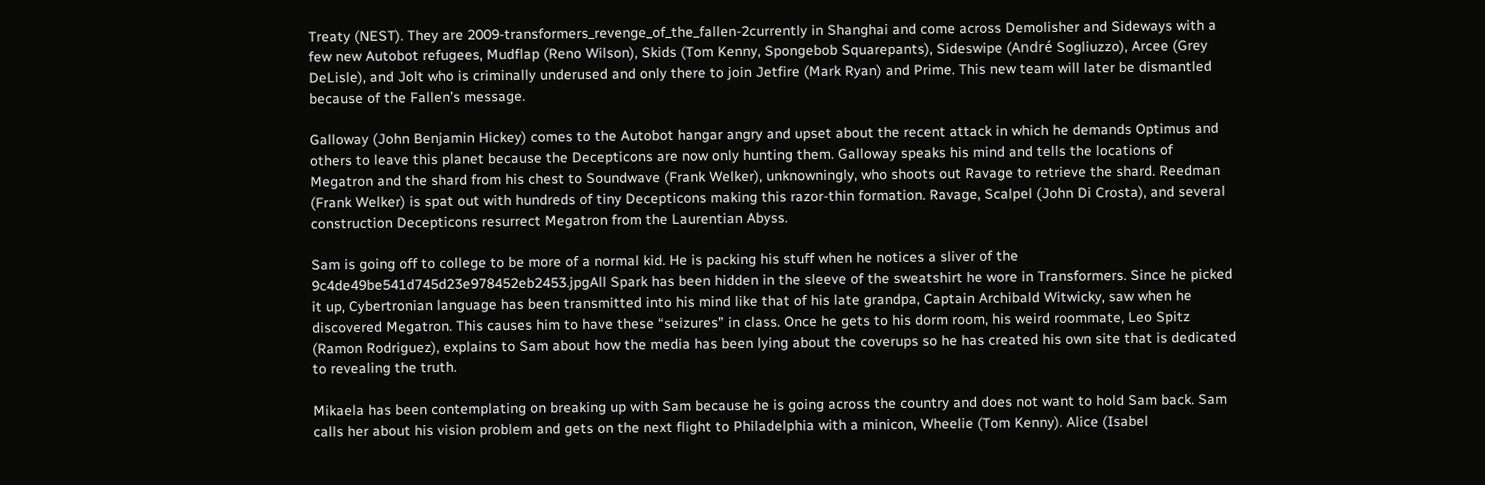Treaty (NEST). They are 2009-transformers_revenge_of_the_fallen-2currently in Shanghai and come across Demolisher and Sideways with a few new Autobot refugees, Mudflap (Reno Wilson), Skids (Tom Kenny, Spongebob Squarepants), Sideswipe (André Sogliuzzo), Arcee (Grey DeLisle), and Jolt who is criminally underused and only there to join Jetfire (Mark Ryan) and Prime. This new team will later be dismantled because of the Fallen’s message.

Galloway (John Benjamin Hickey) comes to the Autobot hangar angry and upset about the recent attack in which he demands Optimus and others to leave this planet because the Decepticons are now only hunting them. Galloway speaks his mind and tells the locations of Megatron and the shard from his chest to Soundwave (Frank Welker), unknowningly, who shoots out Ravage to retrieve the shard. Reedman (Frank Welker) is spat out with hundreds of tiny Decepticons making this razor-thin formation. Ravage, Scalpel (John Di Crosta), and several construction Decepticons resurrect Megatron from the Laurentian Abyss.

Sam is going off to college to be more of a normal kid. He is packing his stuff when he notices a sliver of the 9c4de49be541d745d23e978452eb2453.jpgAll Spark has been hidden in the sleeve of the sweatshirt he wore in Transformers. Since he picked it up, Cybertronian language has been transmitted into his mind like that of his late grandpa, Captain Archibald Witwicky, saw when he discovered Megatron. This causes him to have these “seizures” in class. Once he gets to his dorm room, his weird roommate, Leo Spitz (Ramon Rodriguez), explains to Sam about how the media has been lying about the coverups so he has created his own site that is dedicated to revealing the truth.

Mikaela has been contemplating on breaking up with Sam because he is going across the country and does not want to hold Sam back. Sam calls her about his vision problem and gets on the next flight to Philadelphia with a minicon, Wheelie (Tom Kenny). Alice (Isabel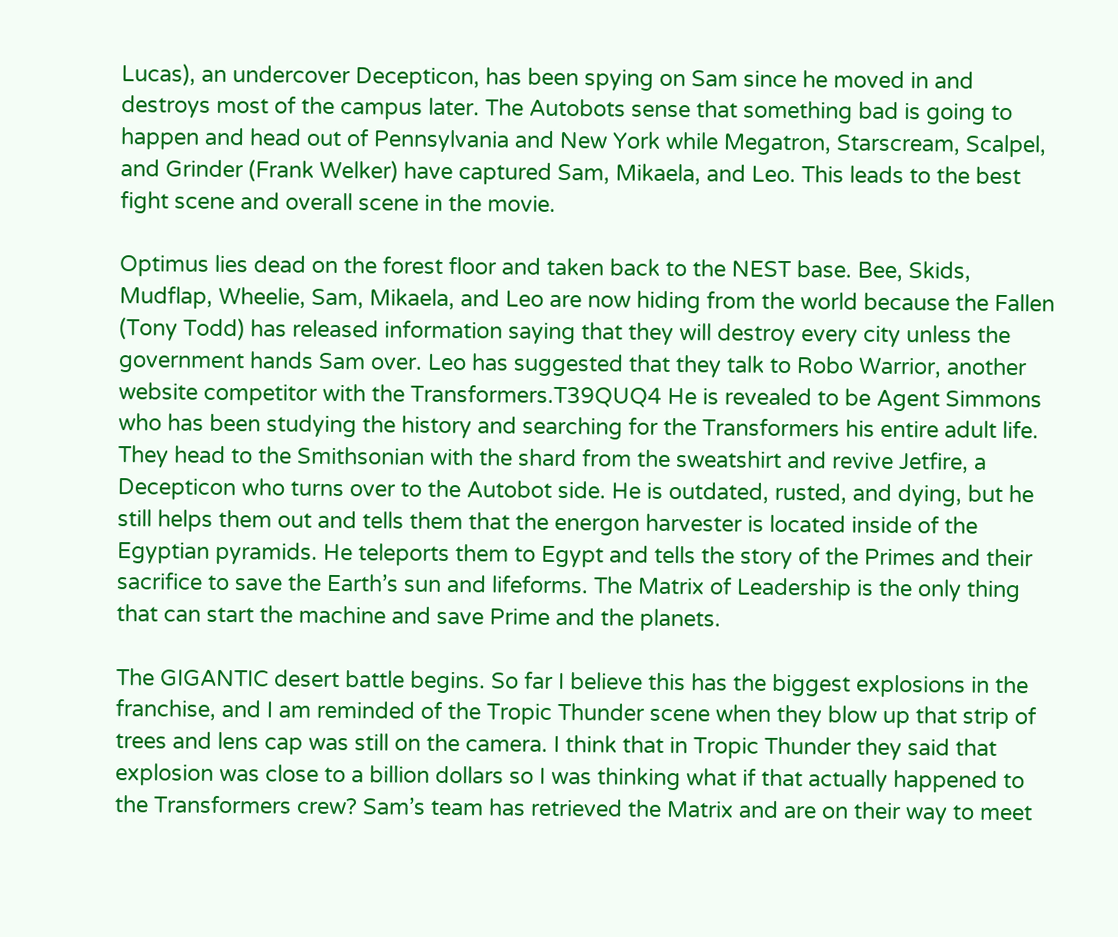Lucas), an undercover Decepticon, has been spying on Sam since he moved in and destroys most of the campus later. The Autobots sense that something bad is going to happen and head out of Pennsylvania and New York while Megatron, Starscream, Scalpel, and Grinder (Frank Welker) have captured Sam, Mikaela, and Leo. This leads to the best fight scene and overall scene in the movie.

Optimus lies dead on the forest floor and taken back to the NEST base. Bee, Skids, Mudflap, Wheelie, Sam, Mikaela, and Leo are now hiding from the world because the Fallen (Tony Todd) has released information saying that they will destroy every city unless the government hands Sam over. Leo has suggested that they talk to Robo Warrior, another website competitor with the Transformers.T39QUQ4 He is revealed to be Agent Simmons who has been studying the history and searching for the Transformers his entire adult life. They head to the Smithsonian with the shard from the sweatshirt and revive Jetfire, a Decepticon who turns over to the Autobot side. He is outdated, rusted, and dying, but he still helps them out and tells them that the energon harvester is located inside of the Egyptian pyramids. He teleports them to Egypt and tells the story of the Primes and their sacrifice to save the Earth’s sun and lifeforms. The Matrix of Leadership is the only thing that can start the machine and save Prime and the planets.

The GIGANTIC desert battle begins. So far I believe this has the biggest explosions in the franchise, and I am reminded of the Tropic Thunder scene when they blow up that strip of trees and lens cap was still on the camera. I think that in Tropic Thunder they said that explosion was close to a billion dollars so I was thinking what if that actually happened to the Transformers crew? Sam’s team has retrieved the Matrix and are on their way to meet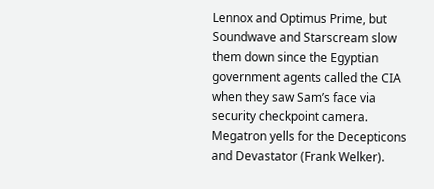Lennox and Optimus Prime, but Soundwave and Starscream slow them down since the Egyptian government agents called the CIA when they saw Sam’s face via security checkpoint camera. Megatron yells for the Decepticons and Devastator (Frank Welker).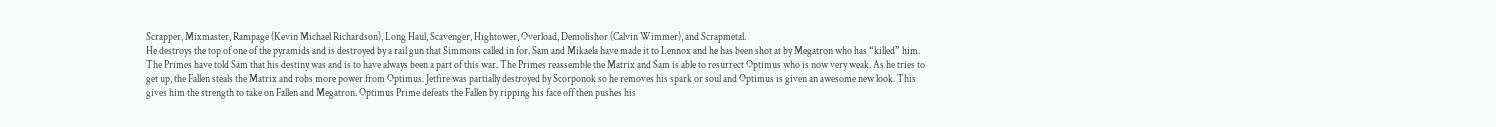Scrapper, Mixmaster, Rampage (Kevin Michael Richardson), Long Haul, Scavenger, Hightower, Overload, Demolishor (Calvin Wimmer), and Scrapmetal.
He destroys the top of one of the pyramids and is destroyed by a rail gun that Simmons called in for. Sam and Mikaela have made it to Lennox and he has been shot at by Megatron who has “killed” him. The Primes have told Sam that his destiny was and is to have always been a part of this war. The Primes reassemble the Matrix and Sam is able to resurrect Optimus who is now very weak. As he tries to get up, the Fallen steals the Matrix and robs more power from Optimus. Jetfire was partially destroyed by Scorponok so he removes his spark or soul and Optimus is given an awesome new look. This gives him the strength to take on Fallen and Megatron. Optimus Prime defeats the Fallen by ripping his face off then pushes his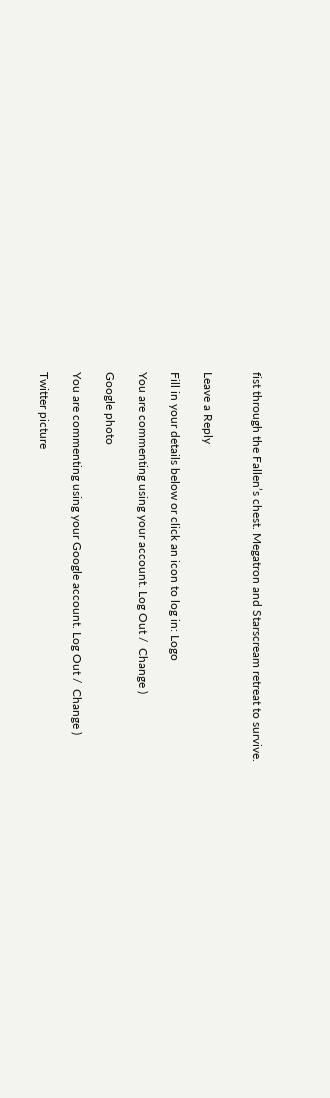fist through the Fallen’s chest. Megatron and Starscream retreat to survive.


Leave a Reply

Fill in your details below or click an icon to log in: Logo

You are commenting using your account. Log Out /  Change )

Google photo

You are commenting using your Google account. Log Out /  Change )

Twitter picture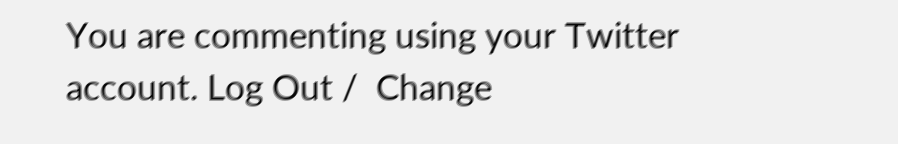You are commenting using your Twitter account. Log Out /  Change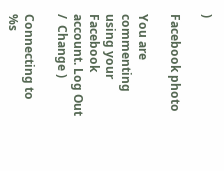)

Facebook photo

You are commenting using your Facebook account. Log Out /  Change )

Connecting to %s